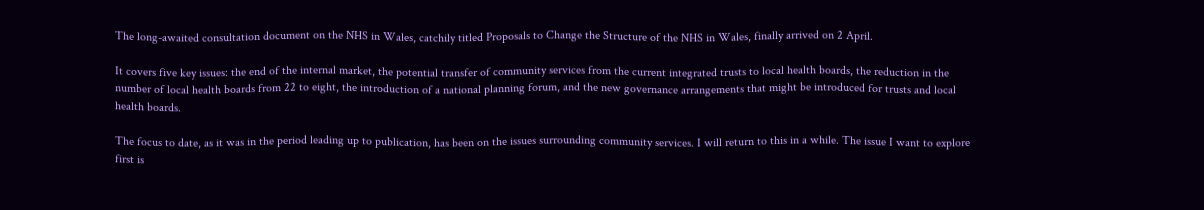The long-awaited consultation document on the NHS in Wales, catchily titled Proposals to Change the Structure of the NHS in Wales, finally arrived on 2 April.

It covers five key issues: the end of the internal market, the potential transfer of community services from the current integrated trusts to local health boards, the reduction in the number of local health boards from 22 to eight, the introduction of a national planning forum, and the new governance arrangements that might be introduced for trusts and local health boards.

The focus to date, as it was in the period leading up to publication, has been on the issues surrounding community services. I will return to this in a while. The issue I want to explore first is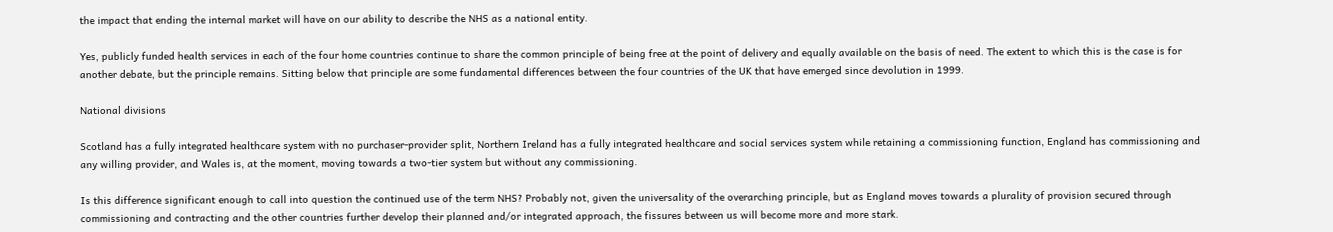the impact that ending the internal market will have on our ability to describe the NHS as a national entity.

Yes, publicly funded health services in each of the four home countries continue to share the common principle of being free at the point of delivery and equally available on the basis of need. The extent to which this is the case is for another debate, but the principle remains. Sitting below that principle are some fundamental differences between the four countries of the UK that have emerged since devolution in 1999.

National divisions

Scotland has a fully integrated healthcare system with no purchaser-provider split, Northern Ireland has a fully integrated healthcare and social services system while retaining a commissioning function, England has commissioning and any willing provider, and Wales is, at the moment, moving towards a two-tier system but without any commissioning.

Is this difference significant enough to call into question the continued use of the term NHS? Probably not, given the universality of the overarching principle, but as England moves towards a plurality of provision secured through commissioning and contracting and the other countries further develop their planned and/or integrated approach, the fissures between us will become more and more stark.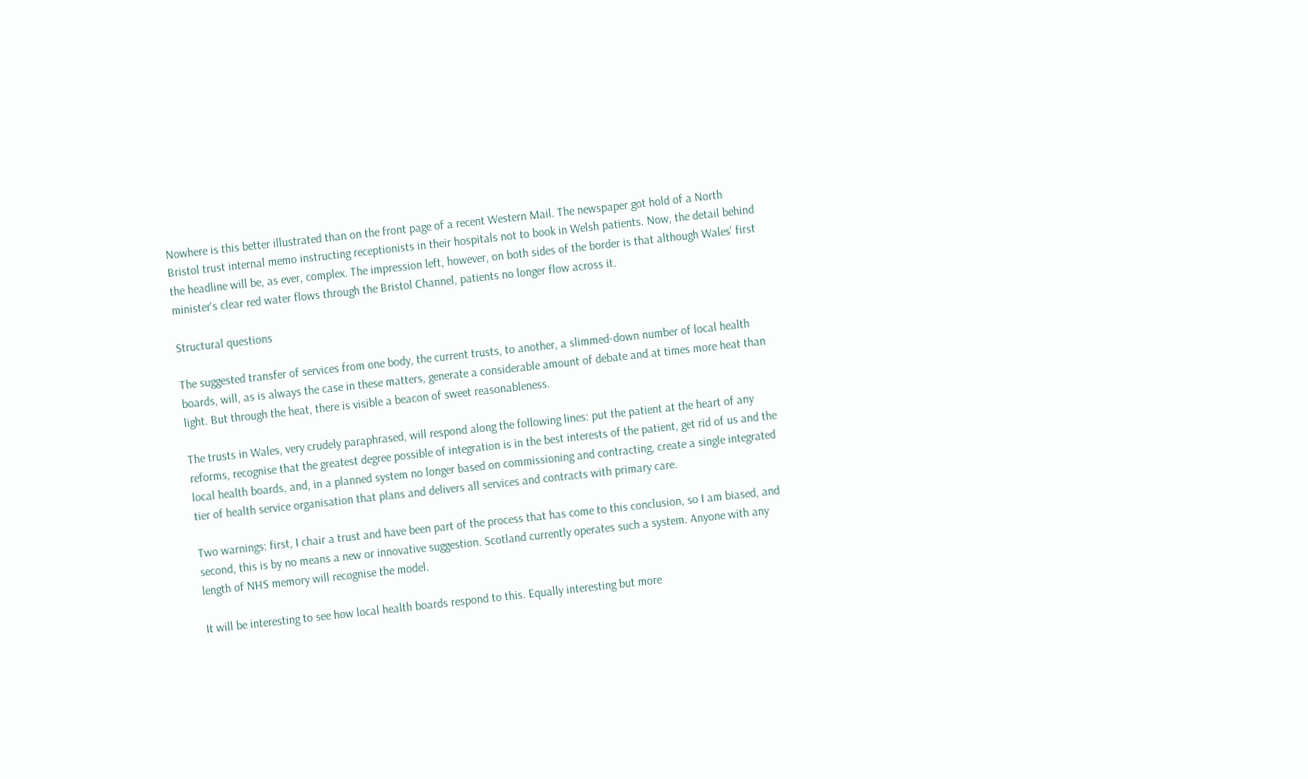Nowhere is this better illustrated than on the front page of a recent Western Mail. The newspaper got hold of a North Bristol trust internal memo instructing receptionists in their hospitals not to book in Welsh patients. Now, the detail behind the headline will be, as ever, complex. The impression left, however, on both sides of the border is that although Wales' first minister's clear red water flows through the Bristol Channel, patients no longer flow across it.

Structural questions

The suggested transfer of services from one body, the current trusts, to another, a slimmed-down number of local health boards, will, as is always the case in these matters, generate a considerable amount of debate and at times more heat than light. But through the heat, there is visible a beacon of sweet reasonableness.

The trusts in Wales, very crudely paraphrased, will respond along the following lines: put the patient at the heart of any reforms, recognise that the greatest degree possible of integration is in the best interests of the patient, get rid of us and the local health boards, and, in a planned system no longer based on commissioning and contracting, create a single integrated tier of health service organisation that plans and delivers all services and contracts with primary care.

Two warnings: first, I chair a trust and have been part of the process that has come to this conclusion, so I am biased, and second, this is by no means a new or innovative suggestion. Scotland currently operates such a system. Anyone with any length of NHS memory will recognise the model.

It will be interesting to see how local health boards respond to this. Equally interesting but more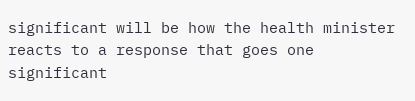significant will be how the health minister reacts to a response that goes one significant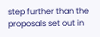step further than the proposals set out in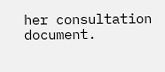her consultation document.